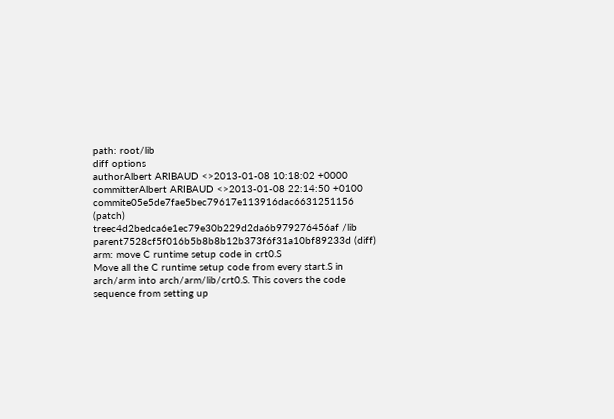path: root/lib
diff options
authorAlbert ARIBAUD <>2013-01-08 10:18:02 +0000
committerAlbert ARIBAUD <>2013-01-08 22:14:50 +0100
commite05e5de7fae5bec79617e113916dac6631251156 (patch)
treec4d2bedca6e1ec79e30b229d2da6b979276456af /lib
parent7528cf5f016b5b8b8b12b373f6f31a10bf89233d (diff)
arm: move C runtime setup code in crt0.S
Move all the C runtime setup code from every start.S in arch/arm into arch/arm/lib/crt0.S. This covers the code sequence from setting up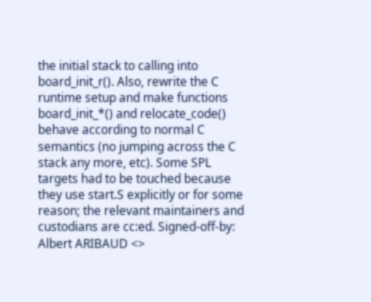the initial stack to calling into board_init_r(). Also, rewrite the C runtime setup and make functions board_init_*() and relocate_code() behave according to normal C semantics (no jumping across the C stack any more, etc). Some SPL targets had to be touched because they use start.S explicitly or for some reason; the relevant maintainers and custodians are cc:ed. Signed-off-by: Albert ARIBAUD <>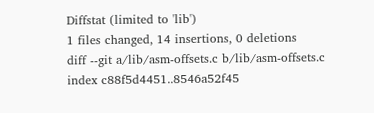Diffstat (limited to 'lib')
1 files changed, 14 insertions, 0 deletions
diff --git a/lib/asm-offsets.c b/lib/asm-offsets.c
index c88f5d4451..8546a52f45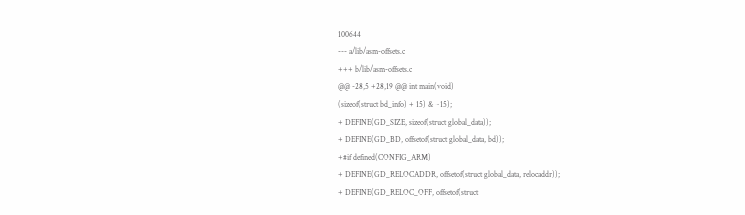100644
--- a/lib/asm-offsets.c
+++ b/lib/asm-offsets.c
@@ -28,5 +28,19 @@ int main(void)
(sizeof(struct bd_info) + 15) & ~15);
+ DEFINE(GD_SIZE, sizeof(struct global_data));
+ DEFINE(GD_BD, offsetof(struct global_data, bd));
+#if defined(CONFIG_ARM)
+ DEFINE(GD_RELOCADDR, offsetof(struct global_data, relocaddr));
+ DEFINE(GD_RELOC_OFF, offsetof(struct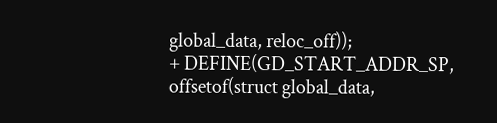global_data, reloc_off));
+ DEFINE(GD_START_ADDR_SP, offsetof(struct global_data,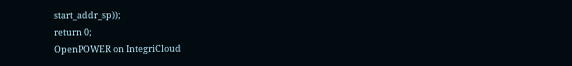start_addr_sp));
return 0;
OpenPOWER on IntegriCloud